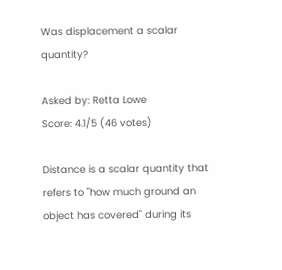Was displacement a scalar quantity?

Asked by: Retta Lowe
Score: 4.1/5 (46 votes)

Distance is a scalar quantity that refers to "how much ground an object has covered" during its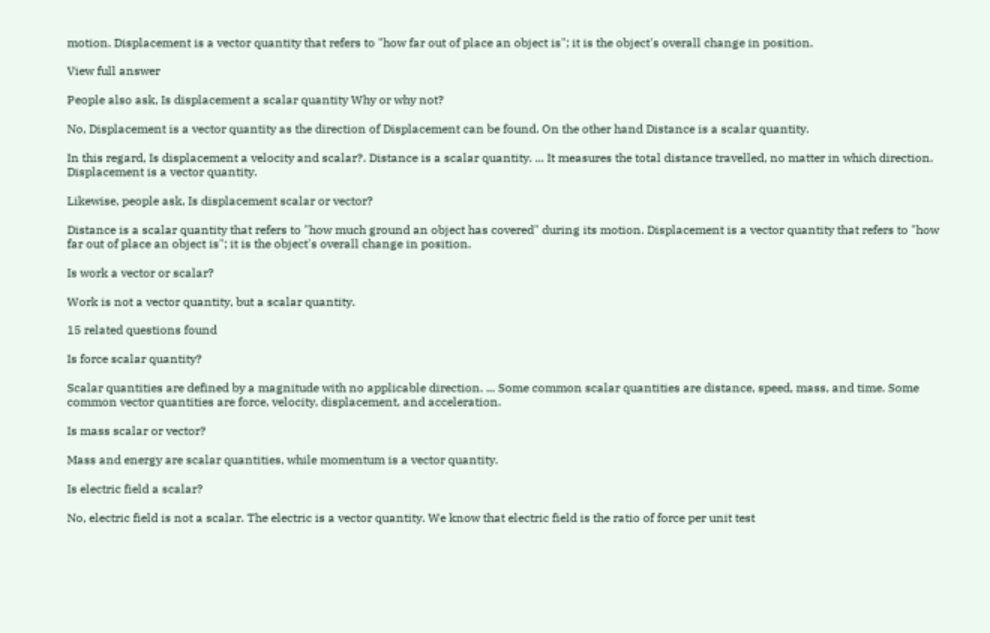motion. Displacement is a vector quantity that refers to "how far out of place an object is"; it is the object's overall change in position.

View full answer

People also ask, Is displacement a scalar quantity Why or why not?

No, Displacement is a vector quantity as the direction of Displacement can be found. On the other hand Distance is a scalar quantity.

In this regard, Is displacement a velocity and scalar?. Distance is a scalar quantity. ... It measures the total distance travelled, no matter in which direction. Displacement is a vector quantity.

Likewise, people ask, Is displacement scalar or vector?

Distance is a scalar quantity that refers to "how much ground an object has covered" during its motion. Displacement is a vector quantity that refers to "how far out of place an object is"; it is the object's overall change in position.

Is work a vector or scalar?

Work is not a vector quantity, but a scalar quantity.

15 related questions found

Is force scalar quantity?

Scalar quantities are defined by a magnitude with no applicable direction. ... Some common scalar quantities are distance, speed, mass, and time. Some common vector quantities are force, velocity, displacement, and acceleration.

Is mass scalar or vector?

Mass and energy are scalar quantities, while momentum is a vector quantity.

Is electric field a scalar?

No, electric field is not a scalar. The electric is a vector quantity. We know that electric field is the ratio of force per unit test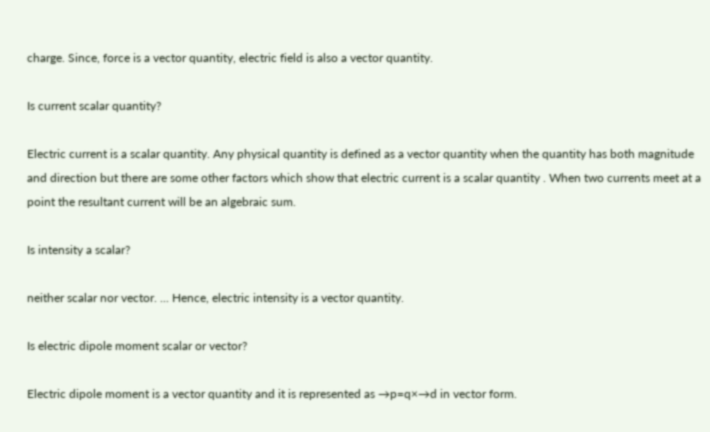charge. Since, force is a vector quantity, electric field is also a vector quantity.

Is current scalar quantity?

Electric current is a scalar quantity. Any physical quantity is defined as a vector quantity when the quantity has both magnitude and direction but there are some other factors which show that electric current is a scalar quantity . When two currents meet at a point the resultant current will be an algebraic sum.

Is intensity a scalar?

neither scalar nor vector. ... Hence, electric intensity is a vector quantity.

Is electric dipole moment scalar or vector?

Electric dipole moment is a vector quantity and it is represented as →p=q×→d in vector form.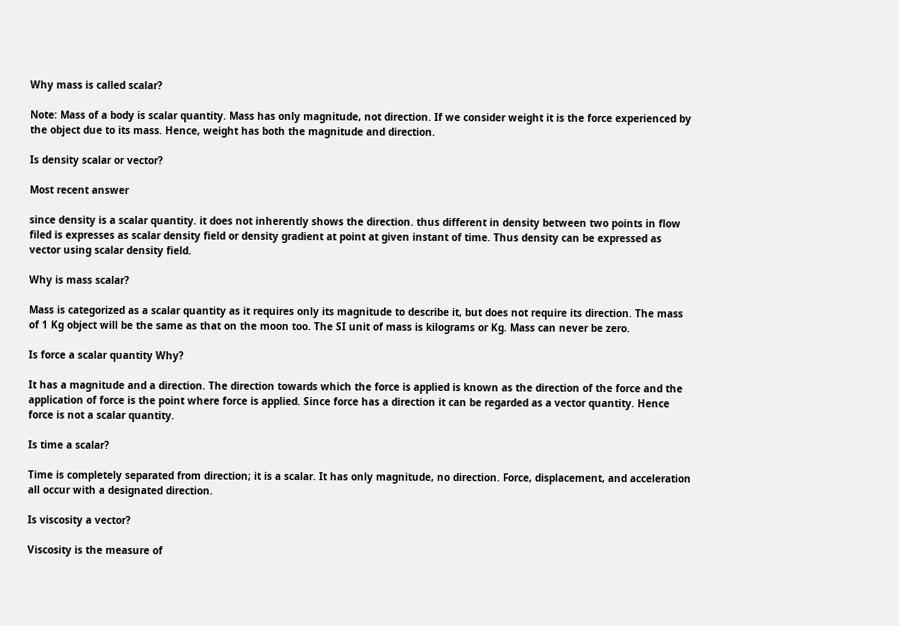Why mass is called scalar?

Note: Mass of a body is scalar quantity. Mass has only magnitude, not direction. If we consider weight it is the force experienced by the object due to its mass. Hence, weight has both the magnitude and direction.

Is density scalar or vector?

Most recent answer

since density is a scalar quantity. it does not inherently shows the direction. thus different in density between two points in flow filed is expresses as scalar density field or density gradient at point at given instant of time. Thus density can be expressed as vector using scalar density field.

Why is mass scalar?

Mass is categorized as a scalar quantity as it requires only its magnitude to describe it, but does not require its direction. The mass of 1 Kg object will be the same as that on the moon too. The SI unit of mass is kilograms or Kg. Mass can never be zero.

Is force a scalar quantity Why?

It has a magnitude and a direction. The direction towards which the force is applied is known as the direction of the force and the application of force is the point where force is applied. Since force has a direction it can be regarded as a vector quantity. Hence force is not a scalar quantity.

Is time a scalar?

Time is completely separated from direction; it is a scalar. It has only magnitude, no direction. Force, displacement, and acceleration all occur with a designated direction.

Is viscosity a vector?

Viscosity is the measure of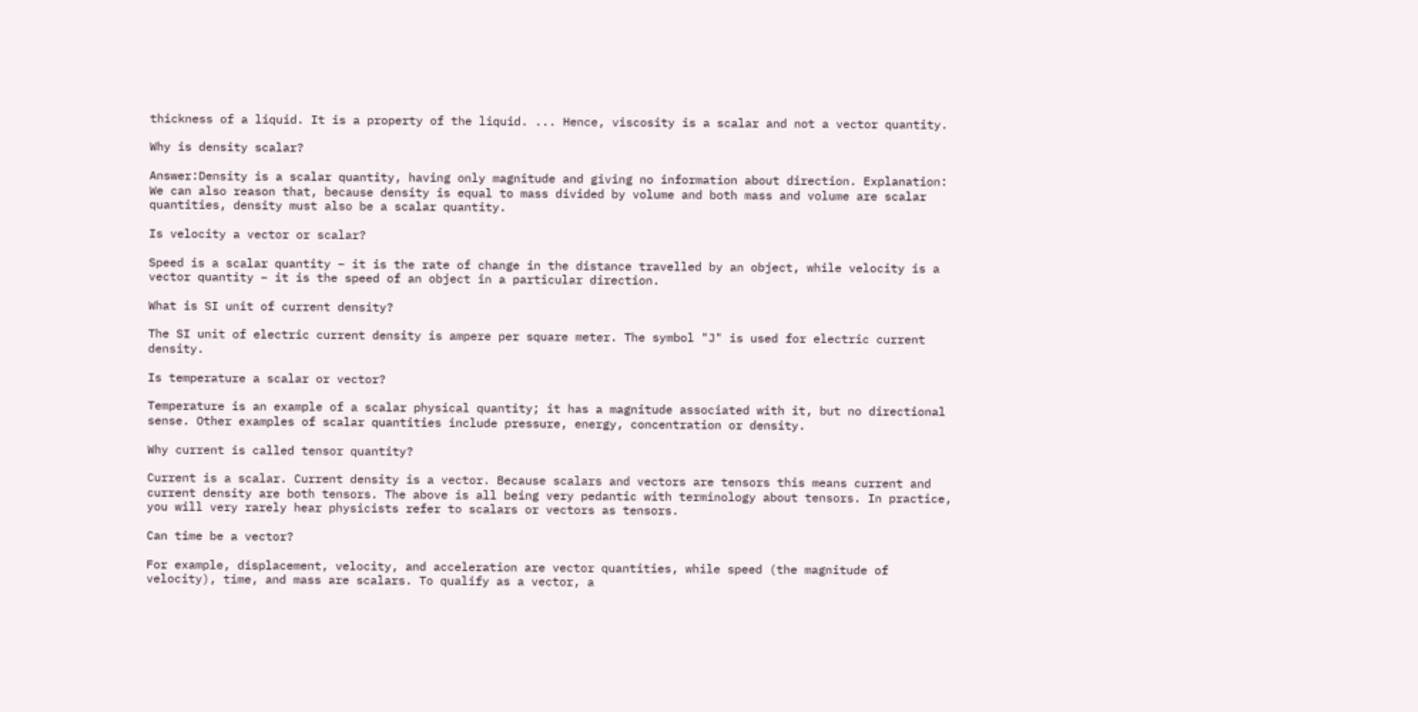thickness of a liquid. It is a property of the liquid. ... Hence, viscosity is a scalar and not a vector quantity.

Why is density scalar?

Answer:Density is a scalar quantity, having only magnitude and giving no information about direction. Explanation: We can also reason that, because density is equal to mass divided by volume and both mass and volume are scalar quantities, density must also be a scalar quantity.

Is velocity a vector or scalar?

Speed is a scalar quantity – it is the rate of change in the distance travelled by an object, while velocity is a vector quantity – it is the speed of an object in a particular direction.

What is SI unit of current density?

The SI unit of electric current density is ampere per square meter. The symbol "J" is used for electric current density.

Is temperature a scalar or vector?

Temperature is an example of a scalar physical quantity; it has a magnitude associated with it, but no directional sense. Other examples of scalar quantities include pressure, energy, concentration or density.

Why current is called tensor quantity?

Current is a scalar. Current density is a vector. Because scalars and vectors are tensors this means current and current density are both tensors. The above is all being very pedantic with terminology about tensors. In practice, you will very rarely hear physicists refer to scalars or vectors as tensors.

Can time be a vector?

For example, displacement, velocity, and acceleration are vector quantities, while speed (the magnitude of velocity), time, and mass are scalars. To qualify as a vector, a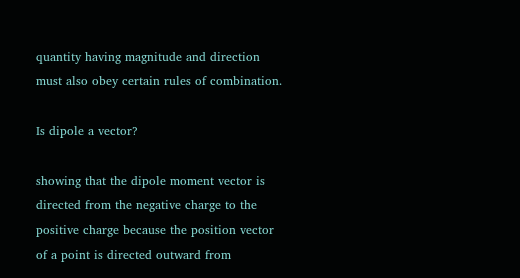quantity having magnitude and direction must also obey certain rules of combination.

Is dipole a vector?

showing that the dipole moment vector is directed from the negative charge to the positive charge because the position vector of a point is directed outward from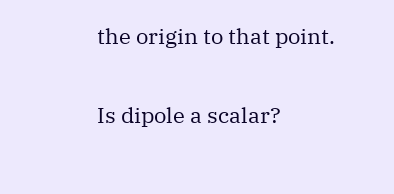the origin to that point.

Is dipole a scalar?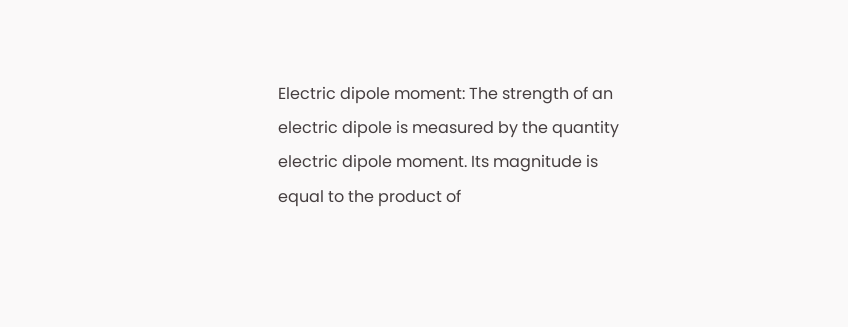Electric dipole moment: The strength of an electric dipole is measured by the quantity electric dipole moment. Its magnitude is equal to the product of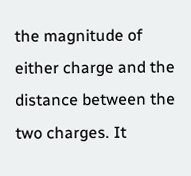the magnitude of either charge and the distance between the two charges. It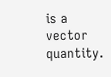is a vector quantity.